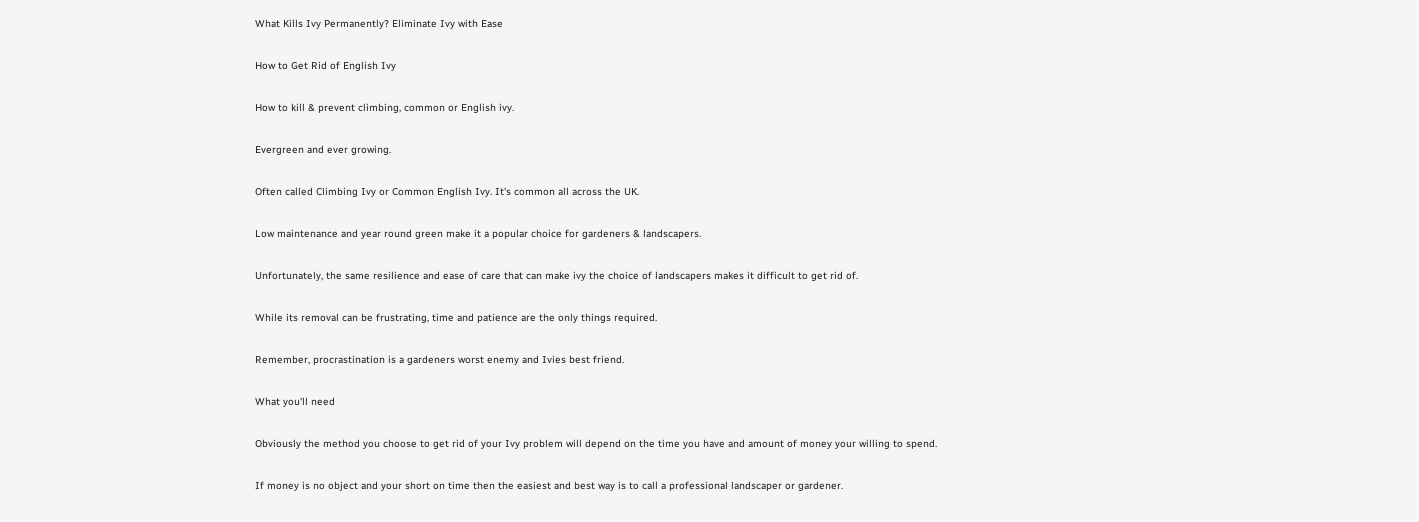What Kills Ivy Permanently? Eliminate Ivy with Ease

How to Get Rid of English Ivy

How to kill & prevent climbing, common or English ivy.

Evergreen and ever growing.

Often called Climbing Ivy or Common English Ivy. It's common all across the UK.

Low maintenance and year round green make it a popular choice for gardeners & landscapers.

Unfortunately, the same resilience and ease of care that can make ivy the choice of landscapers makes it difficult to get rid of.

While its removal can be frustrating, time and patience are the only things required.

Remember, procrastination is a gardeners worst enemy and Ivies best friend.

What you'll need

Obviously the method you choose to get rid of your Ivy problem will depend on the time you have and amount of money your willing to spend.

If money is no object and your short on time then the easiest and best way is to call a professional landscaper or gardener.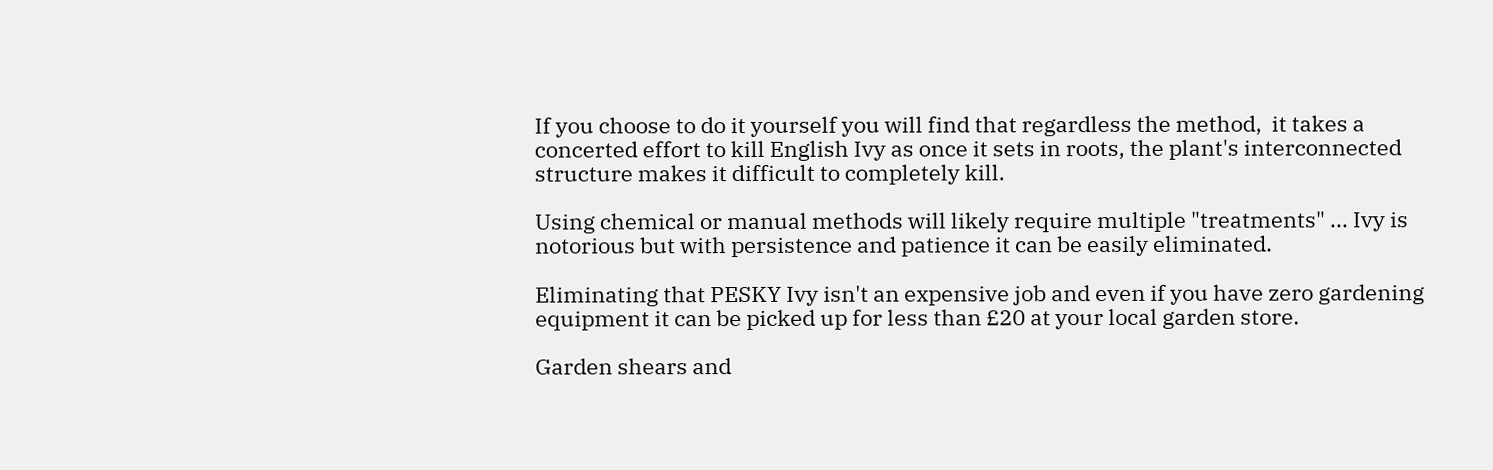If you choose to do it yourself you will find that regardless the method,  it takes a concerted effort to kill English Ivy as once it sets in roots, the plant's interconnected structure makes it difficult to completely kill.

Using chemical or manual methods will likely require multiple "treatments" ... Ivy is notorious but with persistence and patience it can be easily eliminated.

Eliminating that PESKY Ivy isn't an expensive job and even if you have zero gardening equipment it can be picked up for less than £20 at your local garden store.

Garden shears and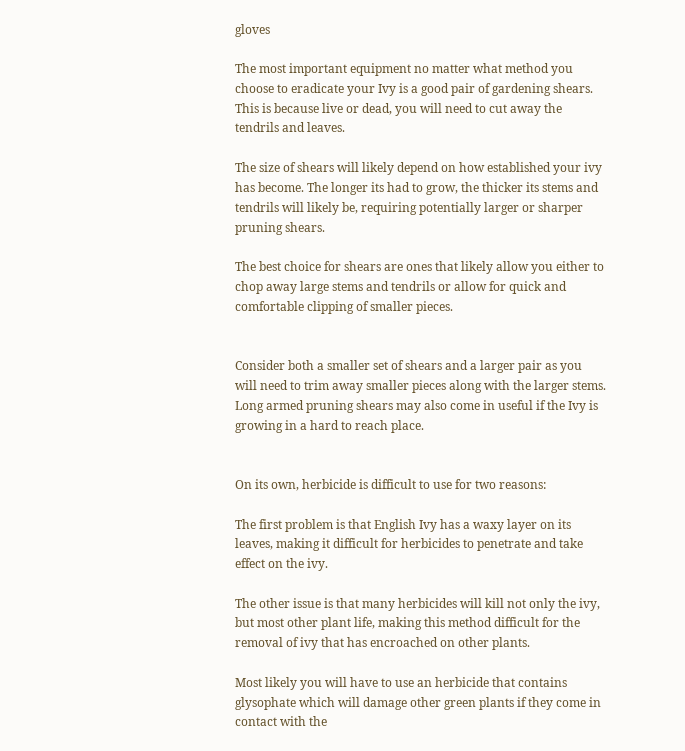gloves

The most important equipment no matter what method you choose to eradicate your Ivy is a good pair of gardening shears. This is because live or dead, you will need to cut away the tendrils and leaves.

The size of shears will likely depend on how established your ivy has become. The longer its had to grow, the thicker its stems and tendrils will likely be, requiring potentially larger or sharper pruning shears.

The best choice for shears are ones that likely allow you either to chop away large stems and tendrils or allow for quick and comfortable clipping of smaller pieces.


Consider both a smaller set of shears and a larger pair as you will need to trim away smaller pieces along with the larger stems. Long armed pruning shears may also come in useful if the Ivy is growing in a hard to reach place.


On its own, herbicide is difficult to use for two reasons:

The first problem is that English Ivy has a waxy layer on its leaves, making it difficult for herbicides to penetrate and take effect on the ivy.

The other issue is that many herbicides will kill not only the ivy, but most other plant life, making this method difficult for the removal of ivy that has encroached on other plants.

Most likely you will have to use an herbicide that contains glysophate which will damage other green plants if they come in contact with the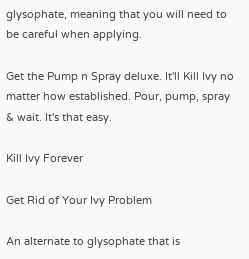glysophate, meaning that you will need to be careful when applying.

Get the Pump n Spray deluxe. It'll Kill Ivy no matter how established. Pour, pump, spray & wait. It's that easy.

Kill Ivy Forever

Get Rid of Your Ivy Problem

An alternate to glysophate that is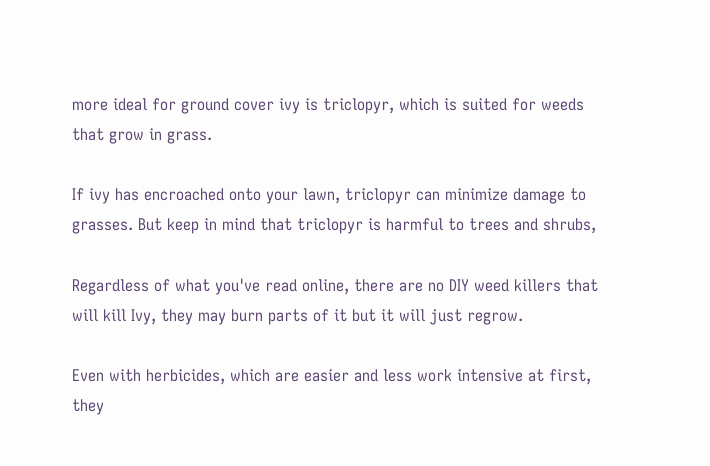more ideal for ground cover ivy is triclopyr, which is suited for weeds that grow in grass.

If ivy has encroached onto your lawn, triclopyr can minimize damage to grasses. But keep in mind that triclopyr is harmful to trees and shrubs,

Regardless of what you've read online, there are no DIY weed killers that will kill Ivy, they may burn parts of it but it will just regrow.

Even with herbicides, which are easier and less work intensive at first, they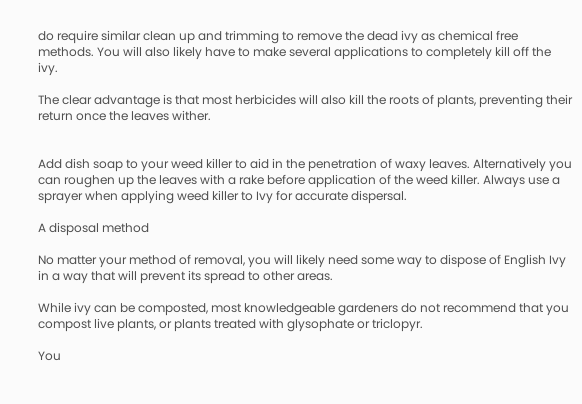do require similar clean up and trimming to remove the dead ivy as chemical free methods. You will also likely have to make several applications to completely kill off the ivy.

The clear advantage is that most herbicides will also kill the roots of plants, preventing their return once the leaves wither.


Add dish soap to your weed killer to aid in the penetration of waxy leaves. Alternatively you can roughen up the leaves with a rake before application of the weed killer. Always use a sprayer when applying weed killer to Ivy for accurate dispersal.

A disposal method

No matter your method of removal, you will likely need some way to dispose of English Ivy in a way that will prevent its spread to other areas.

While ivy can be composted, most knowledgeable gardeners do not recommend that you compost live plants, or plants treated with glysophate or triclopyr.

You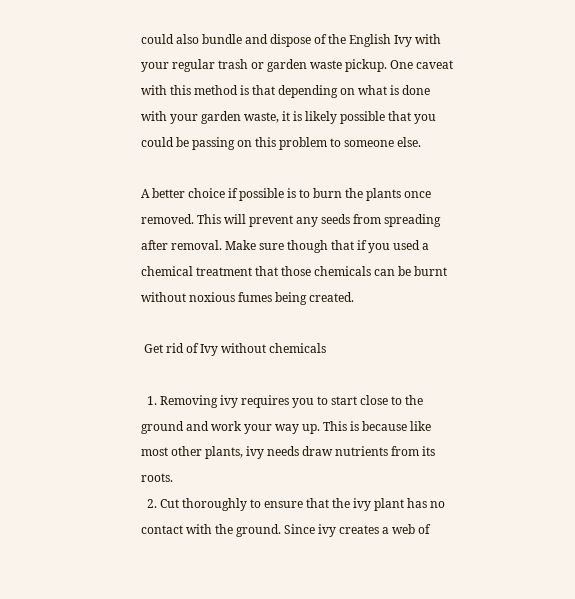could also bundle and dispose of the English Ivy with your regular trash or garden waste pickup. One caveat with this method is that depending on what is done with your garden waste, it is likely possible that you could be passing on this problem to someone else.

A better choice if possible is to burn the plants once removed. This will prevent any seeds from spreading after removal. Make sure though that if you used a chemical treatment that those chemicals can be burnt without noxious fumes being created.

 Get rid of Ivy without chemicals

  1. Removing ivy requires you to start close to the ground and work your way up. This is because like most other plants, ivy needs draw nutrients from its roots.
  2. Cut thoroughly to ensure that the ivy plant has no contact with the ground. Since ivy creates a web of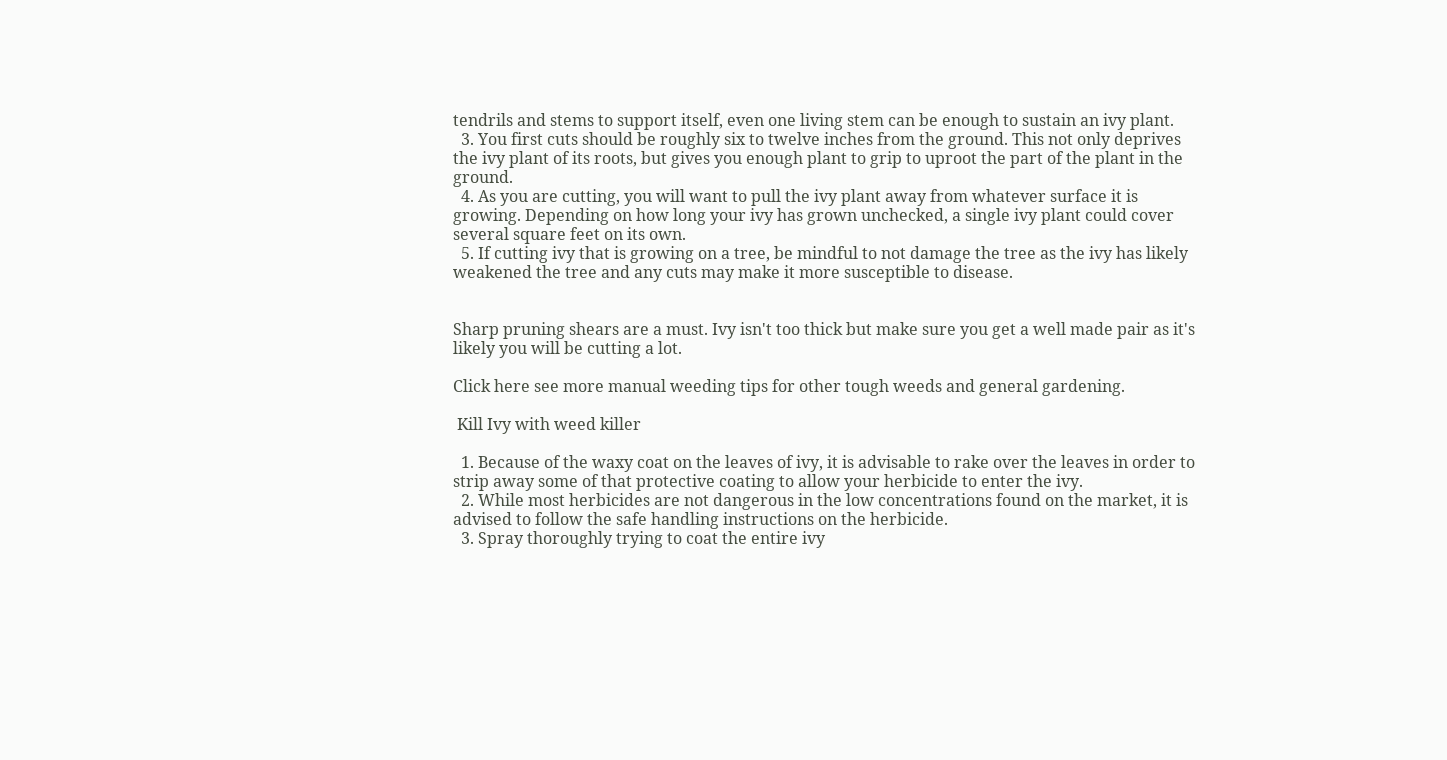tendrils and stems to support itself, even one living stem can be enough to sustain an ivy plant.
  3. You first cuts should be roughly six to twelve inches from the ground. This not only deprives the ivy plant of its roots, but gives you enough plant to grip to uproot the part of the plant in the ground.
  4. As you are cutting, you will want to pull the ivy plant away from whatever surface it is growing. Depending on how long your ivy has grown unchecked, a single ivy plant could cover several square feet on its own.
  5. If cutting ivy that is growing on a tree, be mindful to not damage the tree as the ivy has likely weakened the tree and any cuts may make it more susceptible to disease.


Sharp pruning shears are a must. Ivy isn't too thick but make sure you get a well made pair as it's likely you will be cutting a lot.

Click here see more manual weeding tips for other tough weeds and general gardening.

 Kill Ivy with weed killer

  1. Because of the waxy coat on the leaves of ivy, it is advisable to rake over the leaves in order to strip away some of that protective coating to allow your herbicide to enter the ivy.
  2. While most herbicides are not dangerous in the low concentrations found on the market, it is advised to follow the safe handling instructions on the herbicide.
  3. Spray thoroughly trying to coat the entire ivy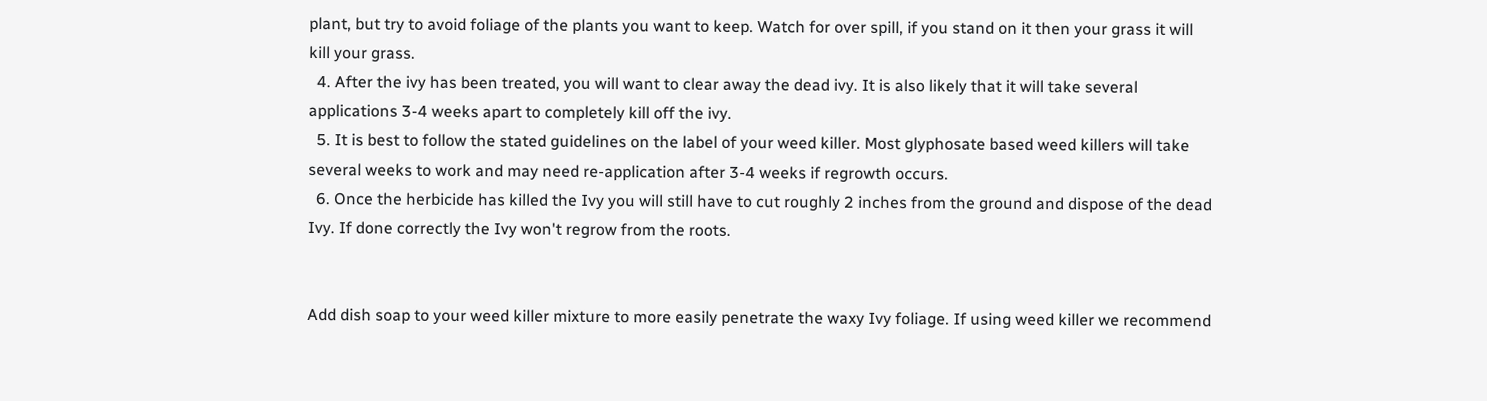plant, but try to avoid foliage of the plants you want to keep. Watch for over spill, if you stand on it then your grass it will kill your grass.
  4. After the ivy has been treated, you will want to clear away the dead ivy. It is also likely that it will take several applications 3-4 weeks apart to completely kill off the ivy.
  5. It is best to follow the stated guidelines on the label of your weed killer. Most glyphosate based weed killers will take several weeks to work and may need re-application after 3-4 weeks if regrowth occurs.
  6. Once the herbicide has killed the Ivy you will still have to cut roughly 2 inches from the ground and dispose of the dead Ivy. If done correctly the Ivy won't regrow from the roots.


Add dish soap to your weed killer mixture to more easily penetrate the waxy Ivy foliage. If using weed killer we recommend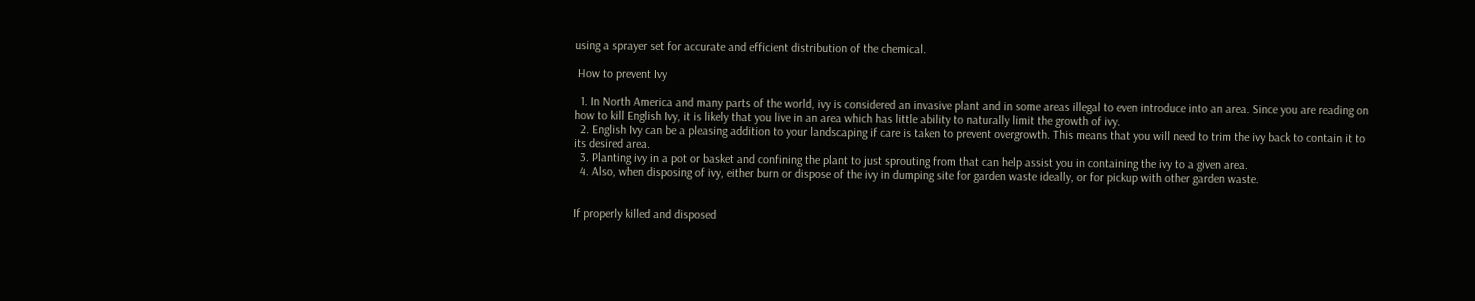using a sprayer set for accurate and efficient distribution of the chemical.

 How to prevent Ivy

  1. In North America and many parts of the world, ivy is considered an invasive plant and in some areas illegal to even introduce into an area. Since you are reading on how to kill English Ivy, it is likely that you live in an area which has little ability to naturally limit the growth of ivy.
  2. English Ivy can be a pleasing addition to your landscaping if care is taken to prevent overgrowth. This means that you will need to trim the ivy back to contain it to its desired area.
  3. Planting ivy in a pot or basket and confining the plant to just sprouting from that can help assist you in containing the ivy to a given area.
  4. Also, when disposing of ivy, either burn or dispose of the ivy in dumping site for garden waste ideally, or for pickup with other garden waste.


If properly killed and disposed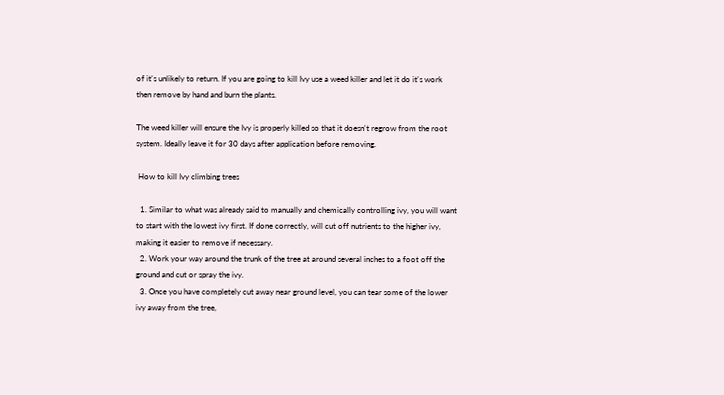of it's unlikely to return. If you are going to kill Ivy use a weed killer and let it do it's work then remove by hand and burn the plants.

The weed killer will ensure the Ivy is properly killed so that it doesn't regrow from the root system. Ideally leave it for 30 days after application before removing.

 How to kill Ivy climbing trees

  1. Similar to what was already said to manually and chemically controlling ivy, you will want to start with the lowest ivy first. If done correctly, will cut off nutrients to the higher ivy, making it easier to remove if necessary.
  2. Work your way around the trunk of the tree at around several inches to a foot off the ground and cut or spray the ivy.
  3. Once you have completely cut away near ground level, you can tear some of the lower ivy away from the tree,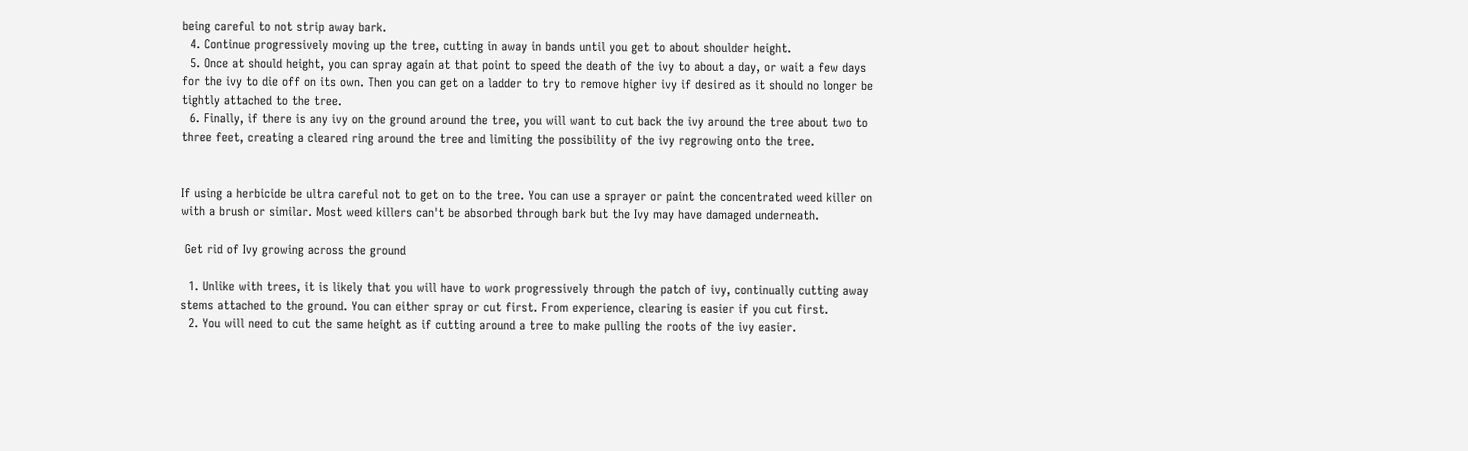being careful to not strip away bark.
  4. Continue progressively moving up the tree, cutting in away in bands until you get to about shoulder height.
  5. Once at should height, you can spray again at that point to speed the death of the ivy to about a day, or wait a few days for the ivy to die off on its own. Then you can get on a ladder to try to remove higher ivy if desired as it should no longer be tightly attached to the tree.
  6. Finally, if there is any ivy on the ground around the tree, you will want to cut back the ivy around the tree about two to three feet, creating a cleared ring around the tree and limiting the possibility of the ivy regrowing onto the tree.


If using a herbicide be ultra careful not to get on to the tree. You can use a sprayer or paint the concentrated weed killer on with a brush or similar. Most weed killers can't be absorbed through bark but the Ivy may have damaged underneath.

 Get rid of Ivy growing across the ground

  1. Unlike with trees, it is likely that you will have to work progressively through the patch of ivy, continually cutting away stems attached to the ground. You can either spray or cut first. From experience, clearing is easier if you cut first.
  2. You will need to cut the same height as if cutting around a tree to make pulling the roots of the ivy easier.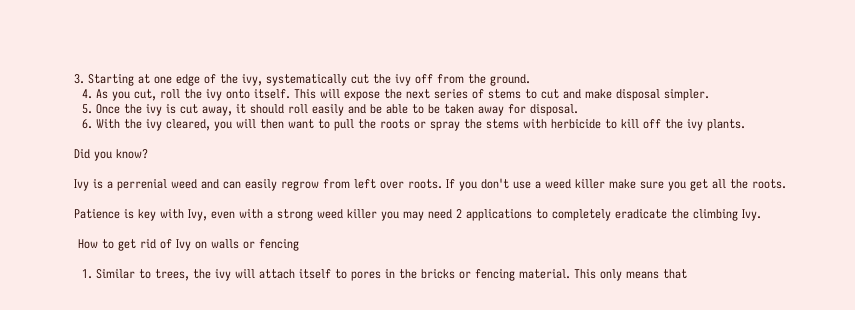3. Starting at one edge of the ivy, systematically cut the ivy off from the ground.
  4. As you cut, roll the ivy onto itself. This will expose the next series of stems to cut and make disposal simpler.
  5. Once the ivy is cut away, it should roll easily and be able to be taken away for disposal.
  6. With the ivy cleared, you will then want to pull the roots or spray the stems with herbicide to kill off the ivy plants.

Did you know?

Ivy is a perrenial weed and can easily regrow from left over roots. If you don't use a weed killer make sure you get all the roots.

Patience is key with Ivy, even with a strong weed killer you may need 2 applications to completely eradicate the climbing Ivy.

 How to get rid of Ivy on walls or fencing

  1. Similar to trees, the ivy will attach itself to pores in the bricks or fencing material. This only means that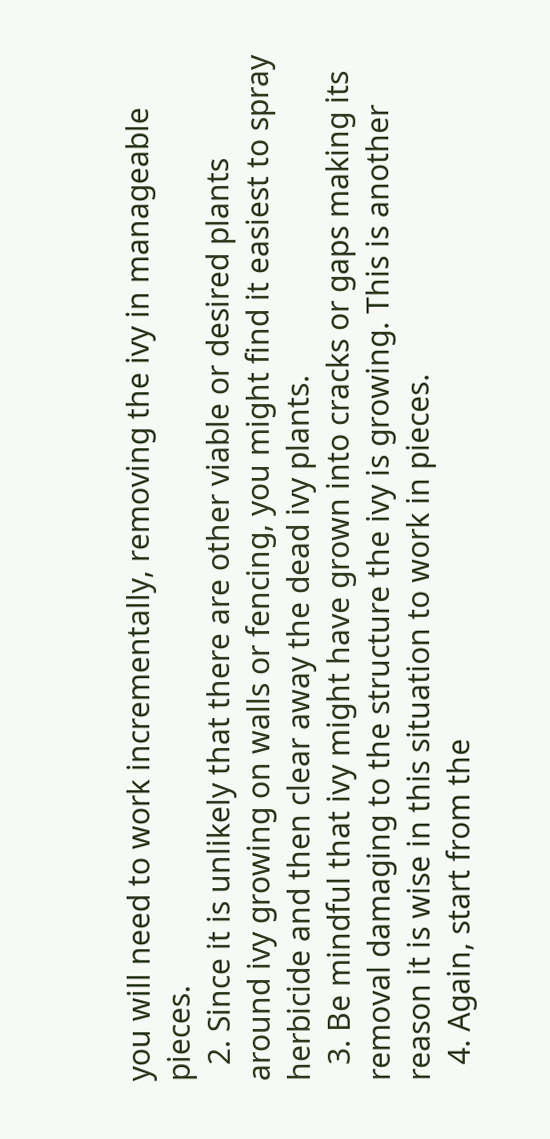you will need to work incrementally, removing the ivy in manageable pieces.
  2. Since it is unlikely that there are other viable or desired plants around ivy growing on walls or fencing, you might find it easiest to spray herbicide and then clear away the dead ivy plants.
  3. Be mindful that ivy might have grown into cracks or gaps making its removal damaging to the structure the ivy is growing. This is another reason it is wise in this situation to work in pieces.
  4. Again, start from the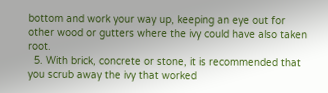bottom and work your way up, keeping an eye out for other wood or gutters where the ivy could have also taken root.
  5. With brick, concrete or stone, it is recommended that you scrub away the ivy that worked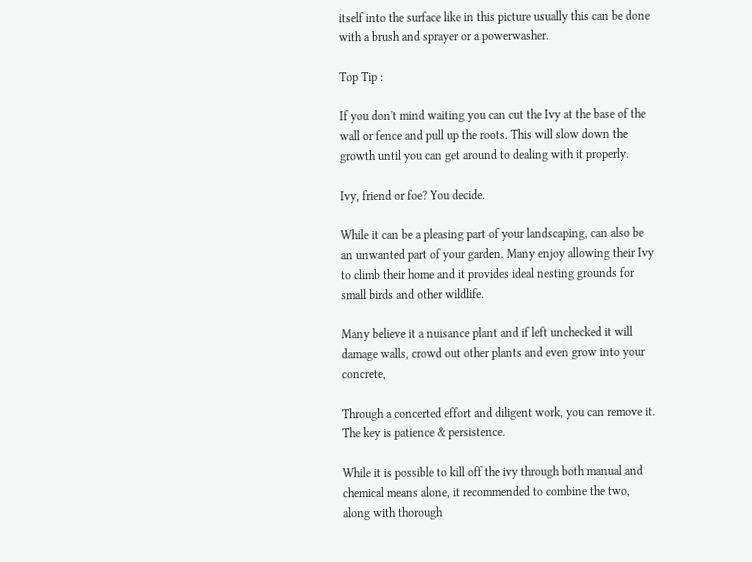itself into the surface like in this picture usually this can be done with a brush and sprayer or a powerwasher.

Top Tip :

If you don't mind waiting you can cut the Ivy at the base of the wall or fence and pull up the roots. This will slow down the growth until you can get around to dealing with it properly.

Ivy, friend or foe? You decide.

While it can be a pleasing part of your landscaping, can also be an unwanted part of your garden. Many enjoy allowing their Ivy to climb their home and it provides ideal nesting grounds for small birds and other wildlife.

Many believe it a nuisance plant and if left unchecked it will damage walls, crowd out other plants and even grow into your concrete,

Through a concerted effort and diligent work, you can remove it. The key is patience & persistence.

While it is possible to kill off the ivy through both manual and chemical means alone, it recommended to combine the two, along with thorough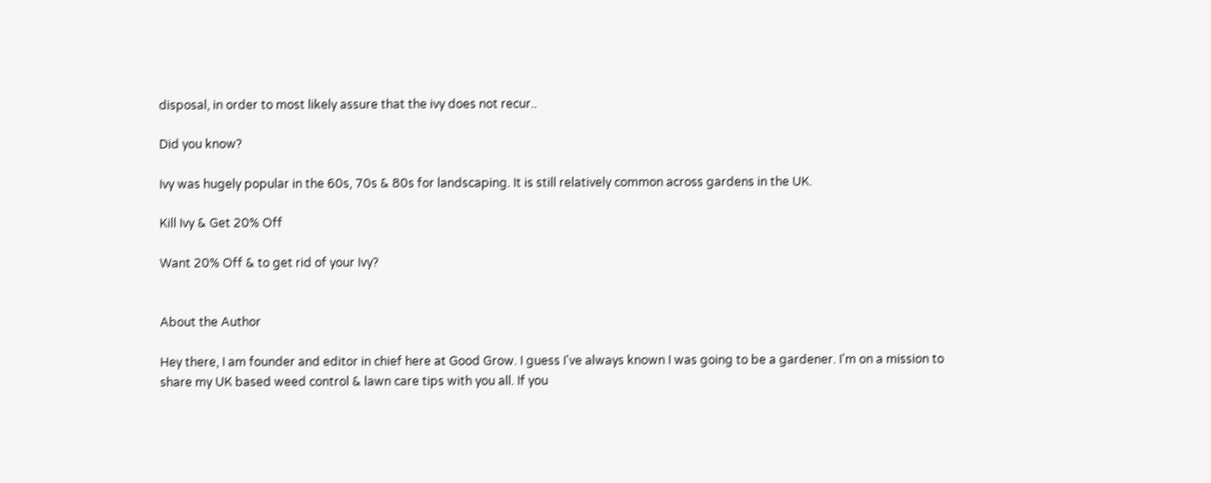disposal, in order to most likely assure that the ivy does not recur..

Did you know?

Ivy was hugely popular in the 60s, 70s & 80s for landscaping. It is still relatively common across gardens in the UK.

Kill Ivy & Get 20% Off

Want 20% Off & to get rid of your Ivy?


About the Author

Hey there, I am founder and editor in chief here at Good Grow. I guess I've always known I was going to be a gardener. I'm on a mission to share my UK based weed control & lawn care tips with you all. If you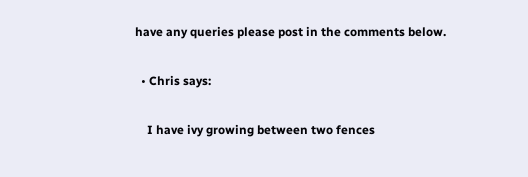have any queries please post in the comments below.

  • Chris says:

    I have ivy growing between two fences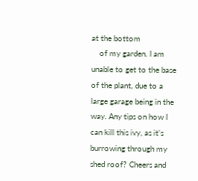at the bottom
    of my garden. I am unable to get to the base of the plant, due to a large garage being in the way. Any tips on how I can kill this ivy, as it’s burrowing through my shed roof? Cheers and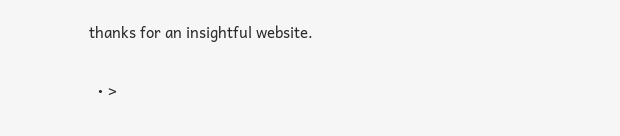thanks for an insightful website.

  • >